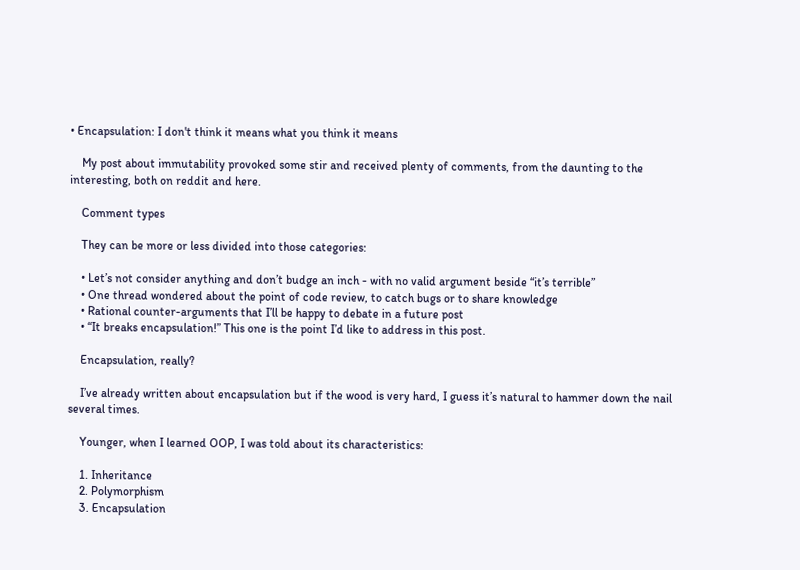• Encapsulation: I don't think it means what you think it means

    My post about immutability provoked some stir and received plenty of comments, from the daunting to the interesting, both on reddit and here.

    Comment types

    They can be more or less divided into those categories:

    • Let’s not consider anything and don’t budge an inch - with no valid argument beside “it’s terrible”
    • One thread wondered about the point of code review, to catch bugs or to share knowledge
    • Rational counter-arguments that I’ll be happy to debate in a future post
    • “It breaks encapsulation!” This one is the point I’d like to address in this post.

    Encapsulation, really?

    I’ve already written about encapsulation but if the wood is very hard, I guess it’s natural to hammer down the nail several times.

    Younger, when I learned OOP, I was told about its characteristics:

    1. Inheritance
    2. Polymorphism
    3. Encapsulation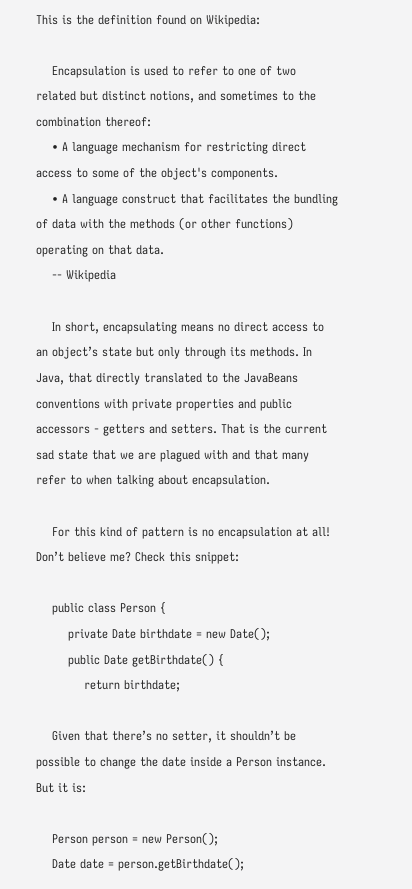This is the definition found on Wikipedia:

    Encapsulation is used to refer to one of two related but distinct notions, and sometimes to the combination thereof:
    • A language mechanism for restricting direct access to some of the object's components.
    • A language construct that facilitates the bundling of data with the methods (or other functions) operating on that data.
    -- Wikipedia

    In short, encapsulating means no direct access to an object’s state but only through its methods. In Java, that directly translated to the JavaBeans conventions with private properties and public accessors - getters and setters. That is the current sad state that we are plagued with and that many refer to when talking about encapsulation.

    For this kind of pattern is no encapsulation at all! Don’t believe me? Check this snippet:

    public class Person {
        private Date birthdate = new Date();
        public Date getBirthdate() {
            return birthdate;

    Given that there’s no setter, it shouldn’t be possible to change the date inside a Person instance. But it is:

    Person person = new Person();
    Date date = person.getBirthdate();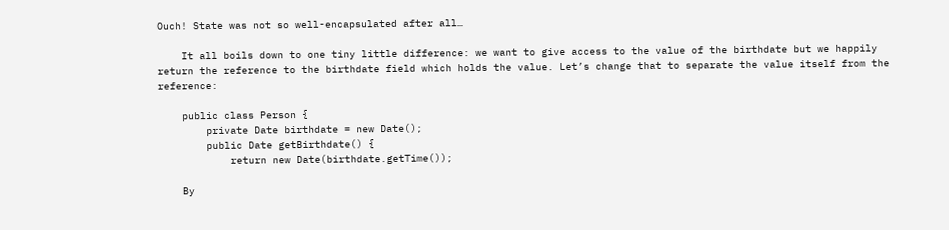Ouch! State was not so well-encapsulated after all…

    It all boils down to one tiny little difference: we want to give access to the value of the birthdate but we happily return the reference to the birthdate field which holds the value. Let’s change that to separate the value itself from the reference:

    public class Person {
        private Date birthdate = new Date();
        public Date getBirthdate() {
            return new Date(birthdate.getTime());

    By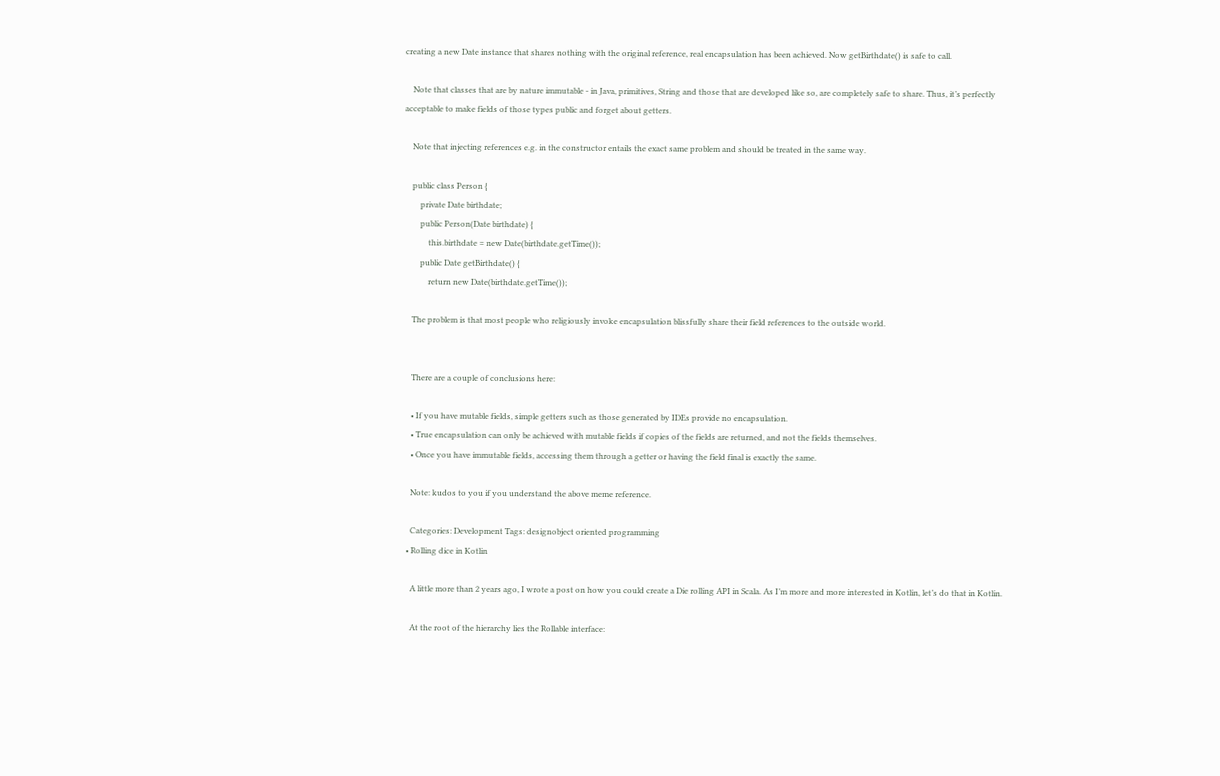creating a new Date instance that shares nothing with the original reference, real encapsulation has been achieved. Now getBirthdate() is safe to call.

    Note that classes that are by nature immutable - in Java, primitives, String and those that are developed like so, are completely safe to share. Thus, it’s perfectly acceptable to make fields of those types public and forget about getters.

    Note that injecting references e.g. in the constructor entails the exact same problem and should be treated in the same way.

    public class Person {
        private Date birthdate;
        public Person(Date birthdate) {
            this.birthdate = new Date(birthdate.getTime());
        public Date getBirthdate() {
            return new Date(birthdate.getTime());

    The problem is that most people who religiously invoke encapsulation blissfully share their field references to the outside world.


    There are a couple of conclusions here:

    • If you have mutable fields, simple getters such as those generated by IDEs provide no encapsulation.
    • True encapsulation can only be achieved with mutable fields if copies of the fields are returned, and not the fields themselves.
    • Once you have immutable fields, accessing them through a getter or having the field final is exactly the same.

    Note: kudos to you if you understand the above meme reference.

    Categories: Development Tags: designobject oriented programming
  • Rolling dice in Kotlin

    A little more than 2 years ago, I wrote a post on how you could create a Die rolling API in Scala. As I’m more and more interested in Kotlin, let’s do that in Kotlin.

    At the root of the hierarchy lies the Rollable interface: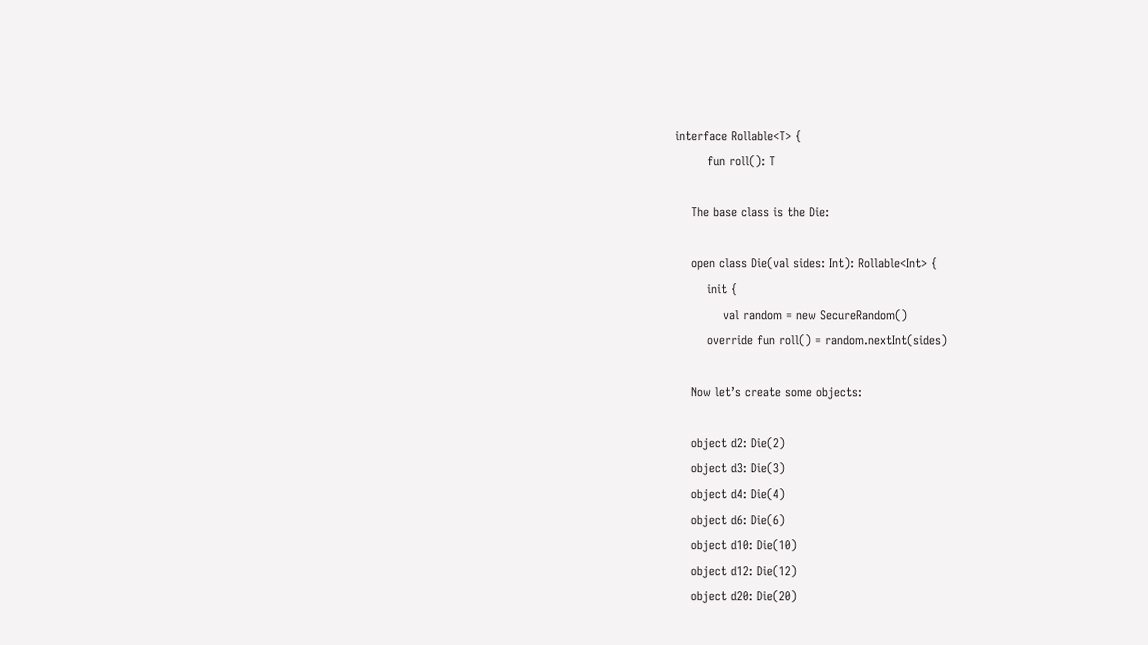interface Rollable<T> {
        fun roll(): T

    The base class is the Die:

    open class Die(val sides: Int): Rollable<Int> {
        init {
            val random = new SecureRandom()
        override fun roll() = random.nextInt(sides)

    Now let’s create some objects:

    object d2: Die(2)
    object d3: Die(3)
    object d4: Die(4)
    object d6: Die(6)
    object d10: Die(10)
    object d12: Die(12)
    object d20: Die(20)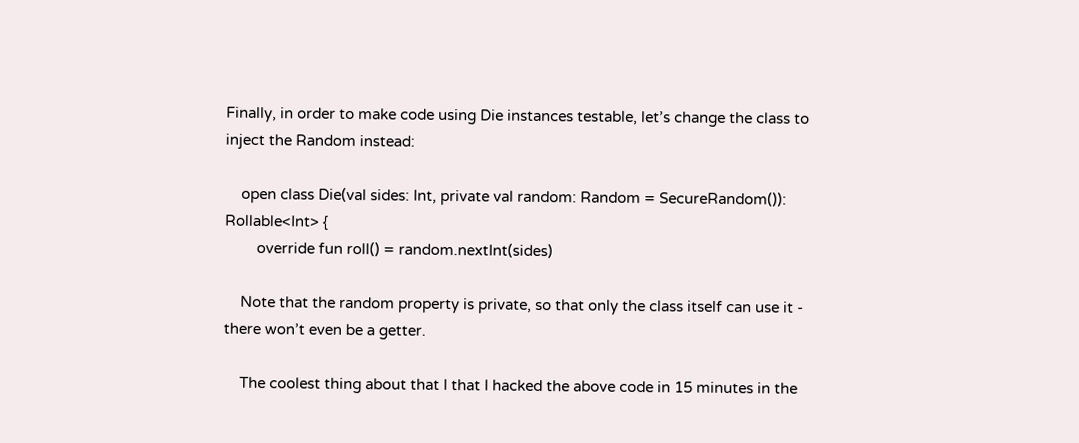Finally, in order to make code using Die instances testable, let’s change the class to inject the Random instead:

    open class Die(val sides: Int, private val random: Random = SecureRandom()): Rollable<Int> {
        override fun roll() = random.nextInt(sides)

    Note that the random property is private, so that only the class itself can use it - there won’t even be a getter.

    The coolest thing about that I that I hacked the above code in 15 minutes in the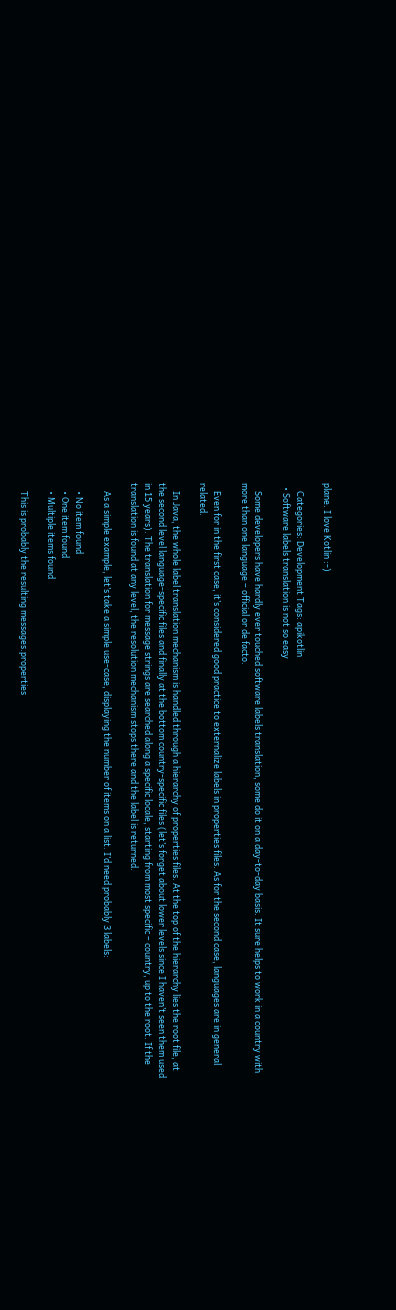plane. I love Kotlin :-)

    Categories: Development Tags: apikotlin
  • Software labels translation is not so easy

    Some developers have hardly ever touched software labels translation, some do it on a day-to-day basis. It sure helps to work in a country with more than one language – official or de facto.

    Even for in the first case, it’s considered good practice to externalize labels in properties files. As for the second case, languages are in general related.

    In Java, the whole label translation mechanism is handled through a hierarchy of properties files. At the top of the hierarchy lies the root file, at the second level language-specific files and finally at the bottom country-specific files (let’s forget about lower levels since I haven’t seen them used in 15 years). The translation for message strings are searched along a specific locale, starting from most specific – country, up to the root. If the translation is found at any level, the resolution mechanism stops there and the label is returned.

    As a simple example, let’s take a simple use-case, displaying the number of items on a list. I’d need probably 3 labels:

    • No item found
    • One item found
    • Multiple items found

    This is probably the resulting messages.properties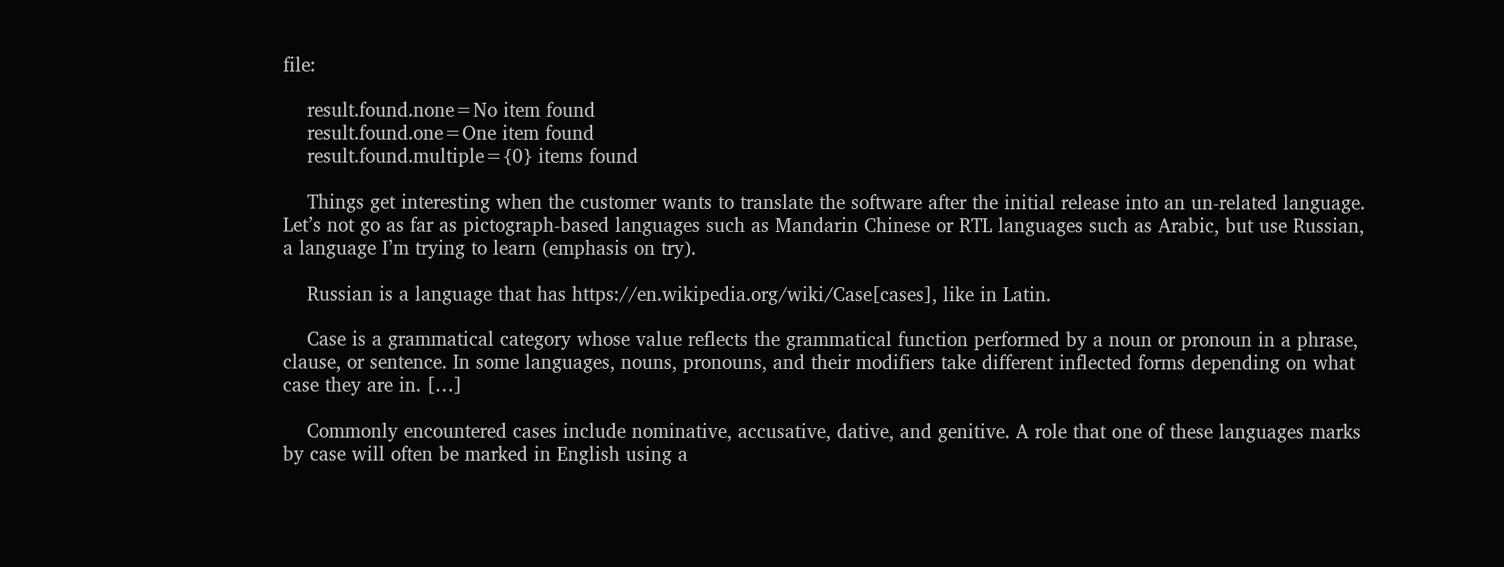file:

    result.found.none=No item found
    result.found.one=One item found
    result.found.multiple={0} items found

    Things get interesting when the customer wants to translate the software after the initial release into an un-related language. Let’s not go as far as pictograph-based languages such as Mandarin Chinese or RTL languages such as Arabic, but use Russian, a language I’m trying to learn (emphasis on try).

    Russian is a language that has https://en.wikipedia.org/wiki/Case[cases], like in Latin.

    Case is a grammatical category whose value reflects the grammatical function performed by a noun or pronoun in a phrase, clause, or sentence. In some languages, nouns, pronouns, and their modifiers take different inflected forms depending on what case they are in. […]

    Commonly encountered cases include nominative, accusative, dative, and genitive. A role that one of these languages marks by case will often be marked in English using a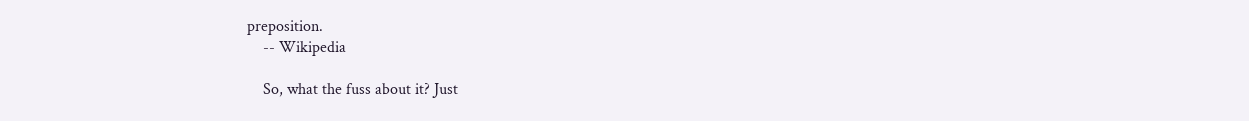preposition.
    -- Wikipedia

    So, what the fuss about it? Just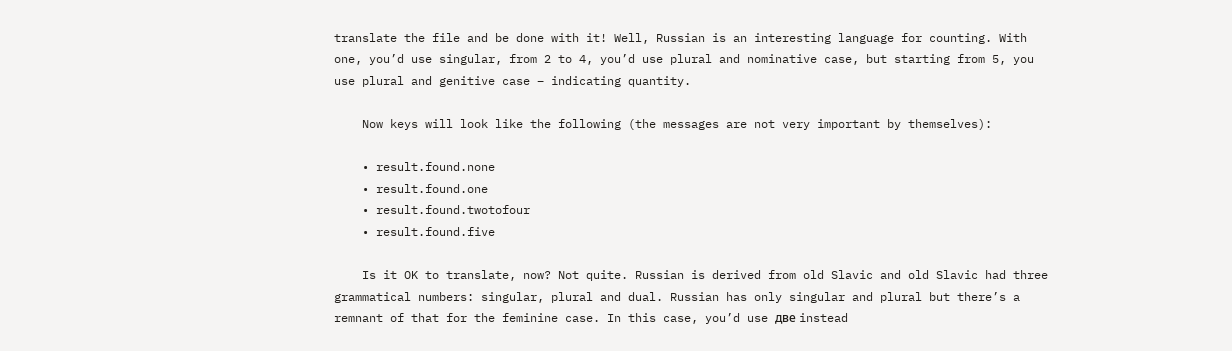translate the file and be done with it! Well, Russian is an interesting language for counting. With one, you’d use singular, from 2 to 4, you’d use plural and nominative case, but starting from 5, you use plural and genitive case – indicating quantity.

    Now keys will look like the following (the messages are not very important by themselves):

    • result.found.none
    • result.found.one
    • result.found.twotofour
    • result.found.five

    Is it OK to translate, now? Not quite. Russian is derived from old Slavic and old Slavic had three grammatical numbers: singular, plural and dual. Russian has only singular and plural but there’s a remnant of that for the feminine case. In this case, you’d use две instead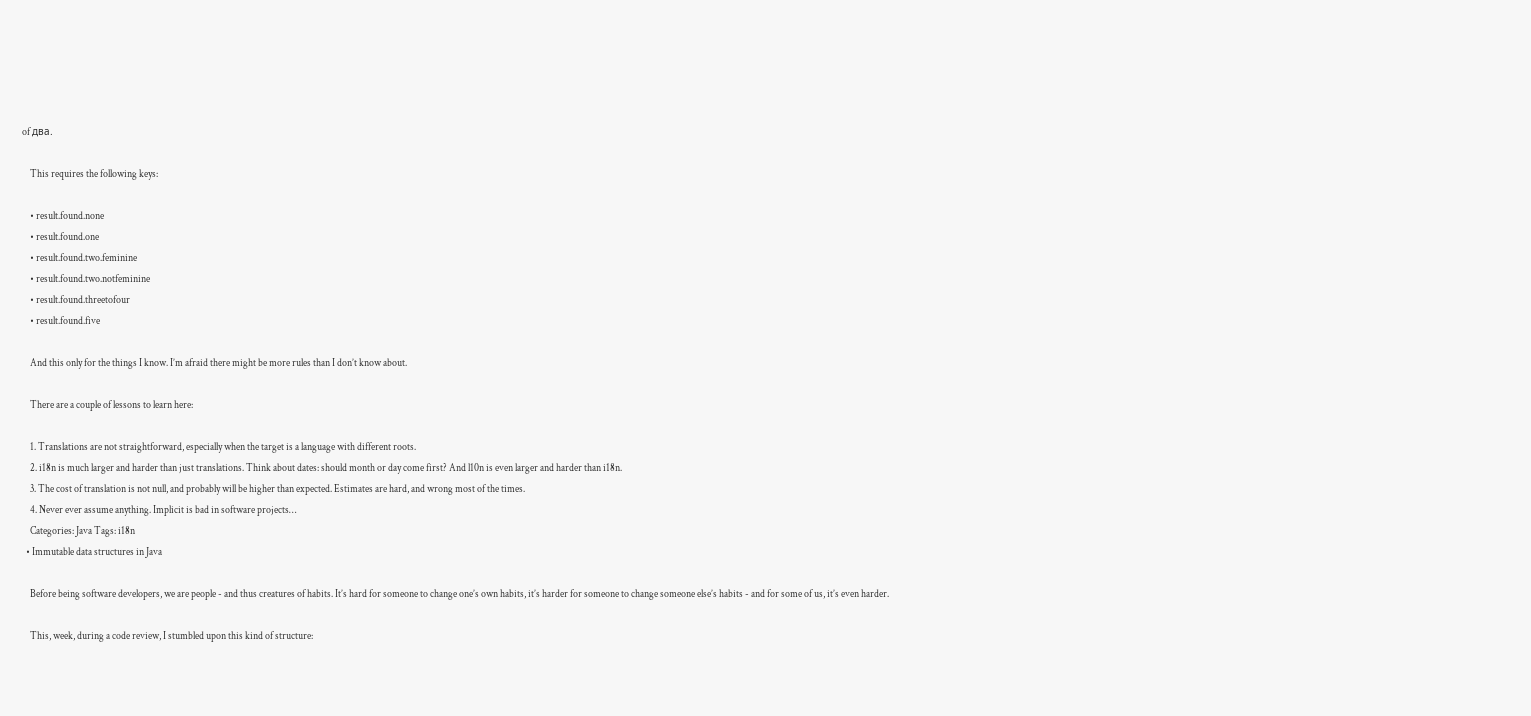of два.

    This requires the following keys:

    • result.found.none
    • result.found.one
    • result.found.two.feminine
    • result.found.two.notfeminine
    • result.found.threetofour
    • result.found.five

    And this only for the things I know. I’m afraid there might be more rules than I don’t know about.

    There are a couple of lessons to learn here:

    1. Translations are not straightforward, especially when the target is a language with different roots.
    2. i18n is much larger and harder than just translations. Think about dates: should month or day come first? And l10n is even larger and harder than i18n.
    3. The cost of translation is not null, and probably will be higher than expected. Estimates are hard, and wrong most of the times.
    4. Never ever assume anything. Implicit is bad in software projects…
    Categories: Java Tags: i18n
  • Immutable data structures in Java

    Before being software developers, we are people - and thus creatures of habits. It’s hard for someone to change one’s own habits, it’s harder for someone to change someone else’s habits - and for some of us, it’s even harder.

    This, week, during a code review, I stumbled upon this kind of structure: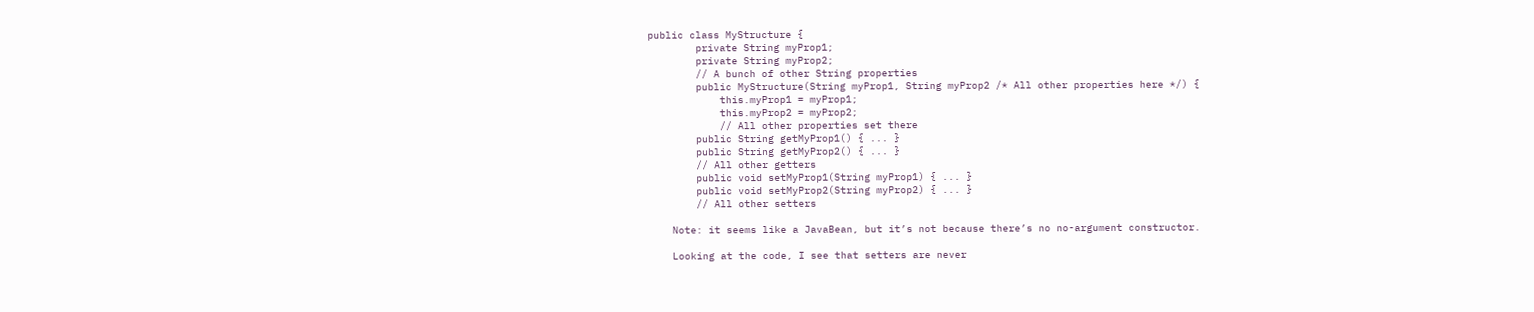public class MyStructure {
        private String myProp1;
        private String myProp2;
        // A bunch of other String properties
        public MyStructure(String myProp1, String myProp2 /* All other properties here */) {
            this.myProp1 = myProp1;
            this.myProp2 = myProp2;
            // All other properties set there
        public String getMyProp1() { ... }
        public String getMyProp2() { ... }
        // All other getters
        public void setMyProp1(String myProp1) { ... }
        public void setMyProp2(String myProp2) { ... }
        // All other setters

    Note: it seems like a JavaBean, but it’s not because there’s no no-argument constructor.

    Looking at the code, I see that setters are never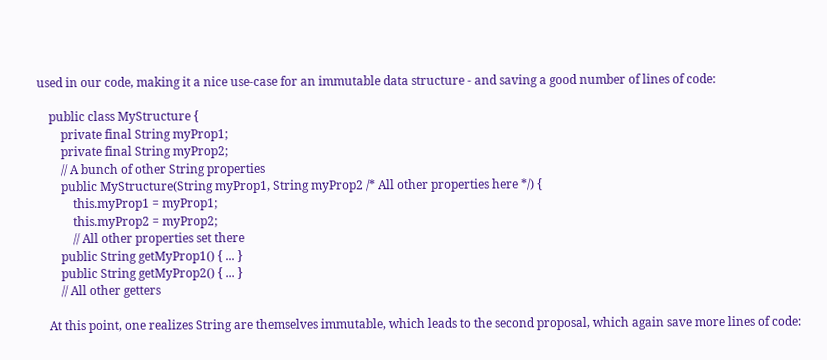used in our code, making it a nice use-case for an immutable data structure - and saving a good number of lines of code:

    public class MyStructure {
        private final String myProp1;
        private final String myProp2;
        // A bunch of other String properties
        public MyStructure(String myProp1, String myProp2 /* All other properties here */) {
            this.myProp1 = myProp1;
            this.myProp2 = myProp2;
            // All other properties set there
        public String getMyProp1() { ... }
        public String getMyProp2() { ... }
        // All other getters

    At this point, one realizes String are themselves immutable, which leads to the second proposal, which again save more lines of code: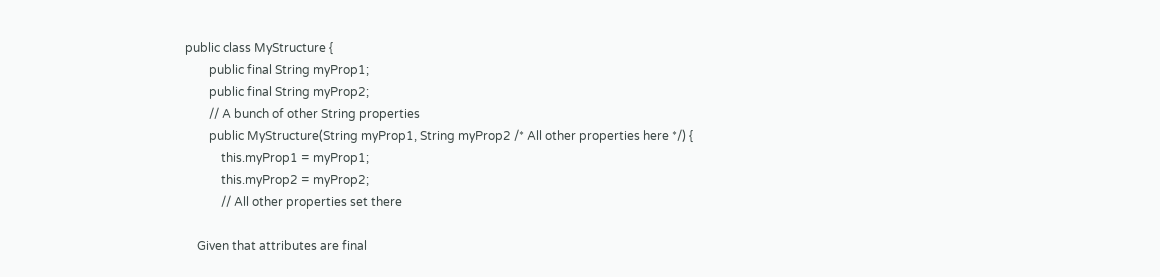public class MyStructure {
        public final String myProp1;
        public final String myProp2;
        // A bunch of other String properties
        public MyStructure(String myProp1, String myProp2 /* All other properties here */) {
            this.myProp1 = myProp1;
            this.myProp2 = myProp2;
            // All other properties set there

    Given that attributes are final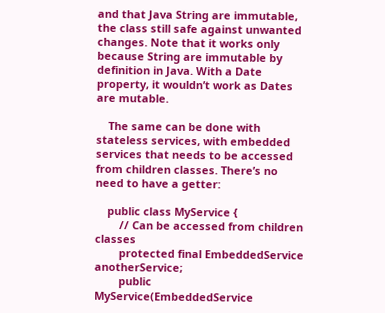and that Java String are immutable, the class still safe against unwanted changes. Note that it works only because String are immutable by definition in Java. With a Date property, it wouldn’t work as Dates are mutable.

    The same can be done with stateless services, with embedded services that needs to be accessed from children classes. There’s no need to have a getter:

    public class MyService {
        // Can be accessed from children classes
        protected final EmbeddedService anotherService;
        public MyService(EmbeddedService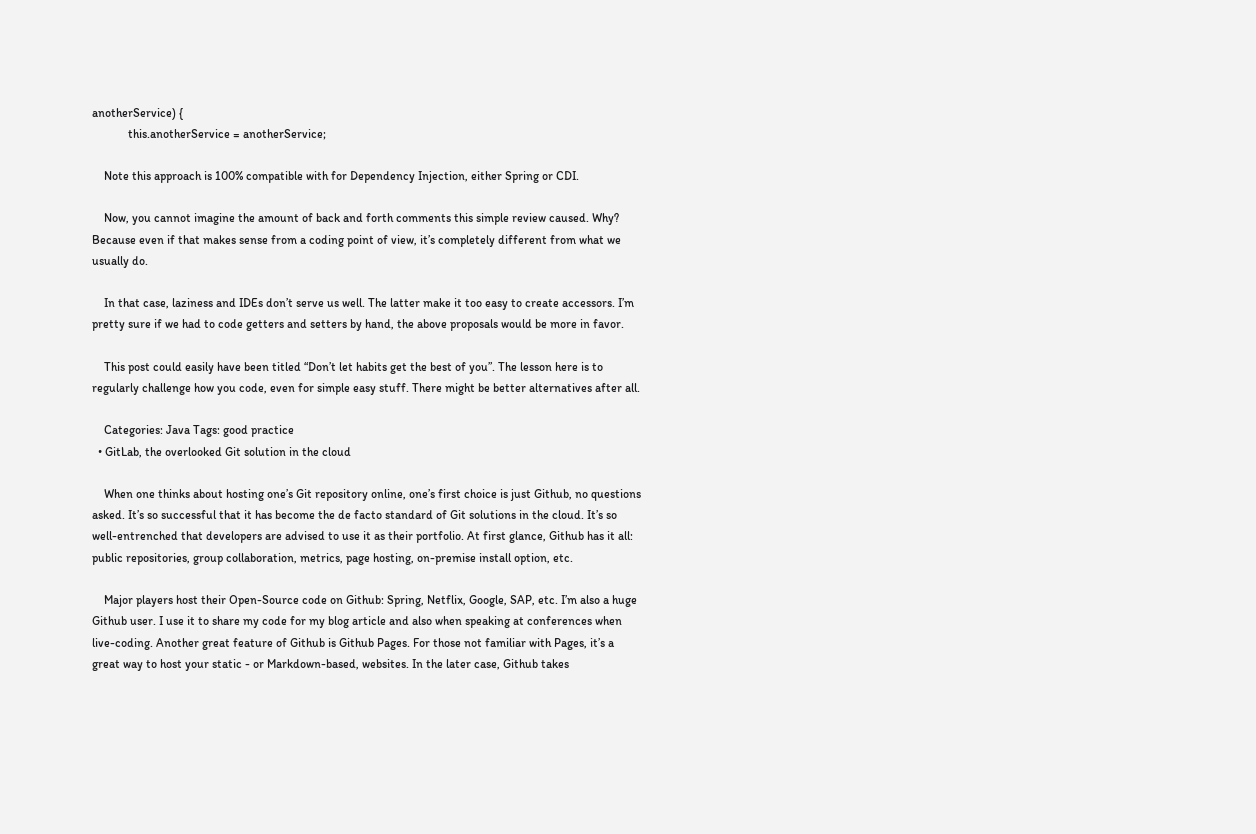anotherService) {
            this.anotherService = anotherService;

    Note this approach is 100% compatible with for Dependency Injection, either Spring or CDI.

    Now, you cannot imagine the amount of back and forth comments this simple review caused. Why? Because even if that makes sense from a coding point of view, it’s completely different from what we usually do.

    In that case, laziness and IDEs don’t serve us well. The latter make it too easy to create accessors. I’m pretty sure if we had to code getters and setters by hand, the above proposals would be more in favor.

    This post could easily have been titled “Don’t let habits get the best of you”. The lesson here is to regularly challenge how you code, even for simple easy stuff. There might be better alternatives after all.

    Categories: Java Tags: good practice
  • GitLab, the overlooked Git solution in the cloud

    When one thinks about hosting one’s Git repository online, one’s first choice is just Github, no questions asked. It’s so successful that it has become the de facto standard of Git solutions in the cloud. It’s so well-entrenched that developers are advised to use it as their portfolio. At first glance, Github has it all: public repositories, group collaboration, metrics, page hosting, on-premise install option, etc.

    Major players host their Open-Source code on Github: Spring, Netflix, Google, SAP, etc. I’m also a huge Github user. I use it to share my code for my blog article and also when speaking at conferences when live-coding. Another great feature of Github is Github Pages. For those not familiar with Pages, it’s a great way to host your static - or Markdown-based, websites. In the later case, Github takes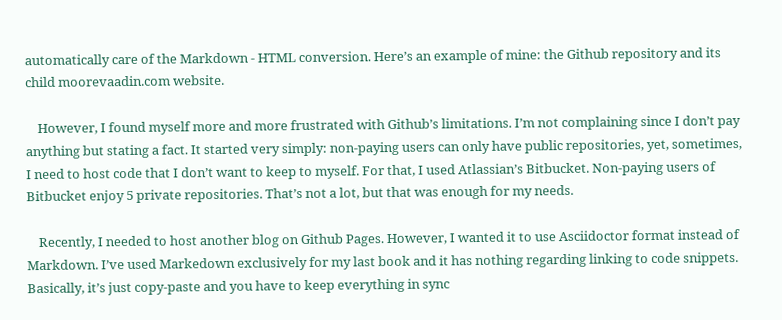automatically care of the Markdown - HTML conversion. Here’s an example of mine: the Github repository and its child moorevaadin.com website.

    However, I found myself more and more frustrated with Github’s limitations. I’m not complaining since I don’t pay anything but stating a fact. It started very simply: non-paying users can only have public repositories, yet, sometimes, I need to host code that I don’t want to keep to myself. For that, I used Atlassian’s Bitbucket. Non-paying users of Bitbucket enjoy 5 private repositories. That’s not a lot, but that was enough for my needs.

    Recently, I needed to host another blog on Github Pages. However, I wanted it to use Asciidoctor format instead of Markdown. I’ve used Markedown exclusively for my last book and it has nothing regarding linking to code snippets. Basically, it’s just copy-paste and you have to keep everything in sync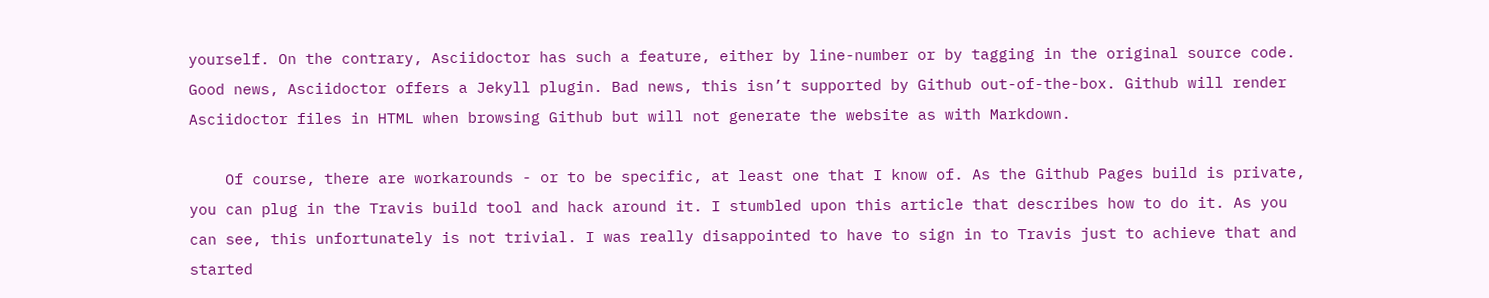yourself. On the contrary, Asciidoctor has such a feature, either by line-number or by tagging in the original source code. Good news, Asciidoctor offers a Jekyll plugin. Bad news, this isn’t supported by Github out-of-the-box. Github will render Asciidoctor files in HTML when browsing Github but will not generate the website as with Markdown.

    Of course, there are workarounds - or to be specific, at least one that I know of. As the Github Pages build is private, you can plug in the Travis build tool and hack around it. I stumbled upon this article that describes how to do it. As you can see, this unfortunately is not trivial. I was really disappointed to have to sign in to Travis just to achieve that and started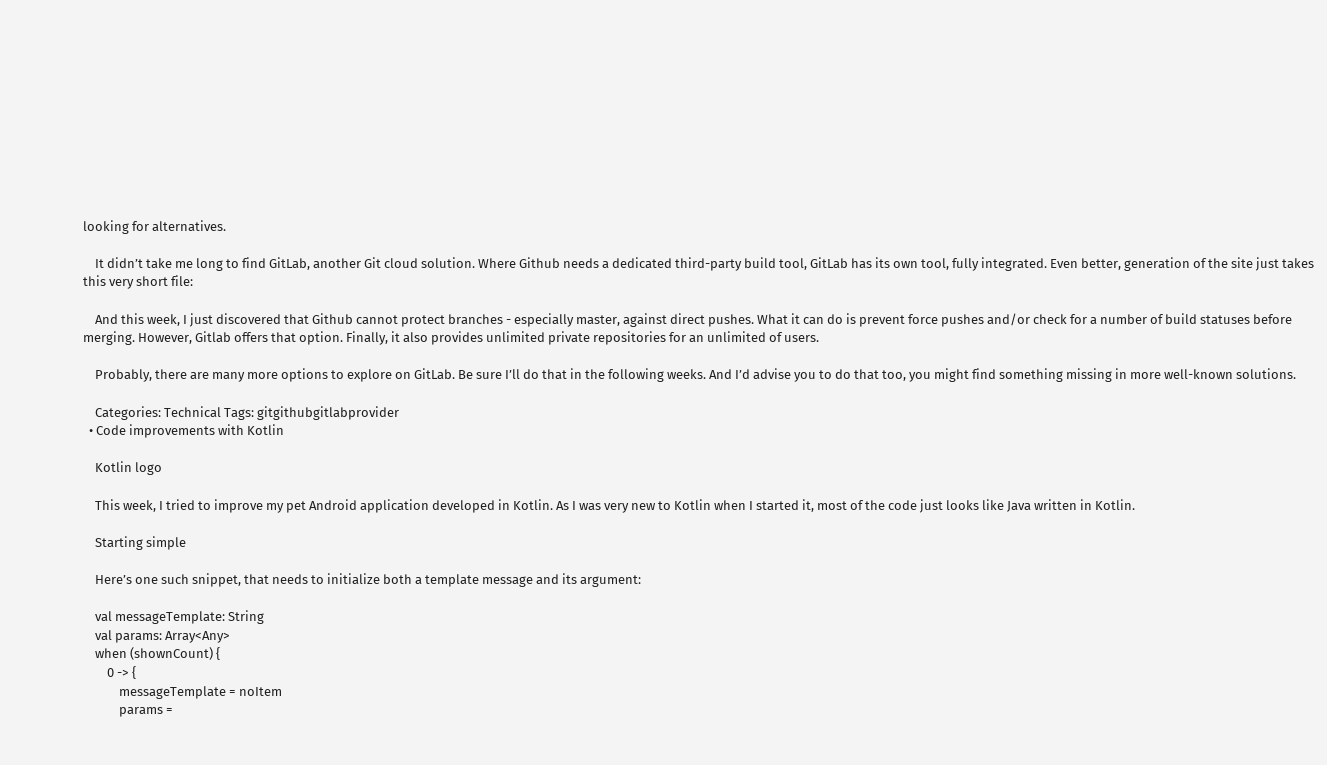looking for alternatives.

    It didn’t take me long to find GitLab, another Git cloud solution. Where Github needs a dedicated third-party build tool, GitLab has its own tool, fully integrated. Even better, generation of the site just takes this very short file:

    And this week, I just discovered that Github cannot protect branches - especially master, against direct pushes. What it can do is prevent force pushes and/or check for a number of build statuses before merging. However, Gitlab offers that option. Finally, it also provides unlimited private repositories for an unlimited of users.

    Probably, there are many more options to explore on GitLab. Be sure I’ll do that in the following weeks. And I’d advise you to do that too, you might find something missing in more well-known solutions.

    Categories: Technical Tags: gitgithubgitlabprovider
  • Code improvements with Kotlin

    Kotlin logo

    This week, I tried to improve my pet Android application developed in Kotlin. As I was very new to Kotlin when I started it, most of the code just looks like Java written in Kotlin.

    Starting simple

    Here’s one such snippet, that needs to initialize both a template message and its argument:

    val messageTemplate: String
    val params: Array<Any>
    when (shownCount) {
        0 -> {
            messageTemplate = noItem
            params =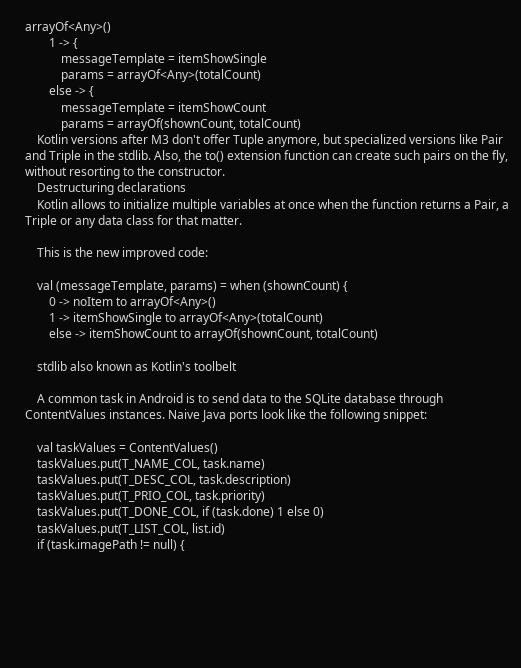arrayOf<Any>()
        1 -> {
            messageTemplate = itemShowSingle
            params = arrayOf<Any>(totalCount)
        else -> {
            messageTemplate = itemShowCount
            params = arrayOf(shownCount, totalCount)
    Kotlin versions after M3 don't offer Tuple anymore, but specialized versions like Pair and Triple in the stdlib. Also, the to() extension function can create such pairs on the fly, without resorting to the constructor.
    Destructuring declarations
    Kotlin allows to initialize multiple variables at once when the function returns a Pair, a Triple or any data class for that matter.

    This is the new improved code:

    val (messageTemplate, params) = when (shownCount) {
        0 -> noItem to arrayOf<Any>()
        1 -> itemShowSingle to arrayOf<Any>(totalCount)
        else -> itemShowCount to arrayOf(shownCount, totalCount)

    stdlib also known as Kotlin's toolbelt

    A common task in Android is to send data to the SQLite database through ContentValues instances. Naive Java ports look like the following snippet:

    val taskValues = ContentValues()
    taskValues.put(T_NAME_COL, task.name)
    taskValues.put(T_DESC_COL, task.description)
    taskValues.put(T_PRIO_COL, task.priority)
    taskValues.put(T_DONE_COL, if (task.done) 1 else 0)
    taskValues.put(T_LIST_COL, list.id)
    if (task.imagePath != null) {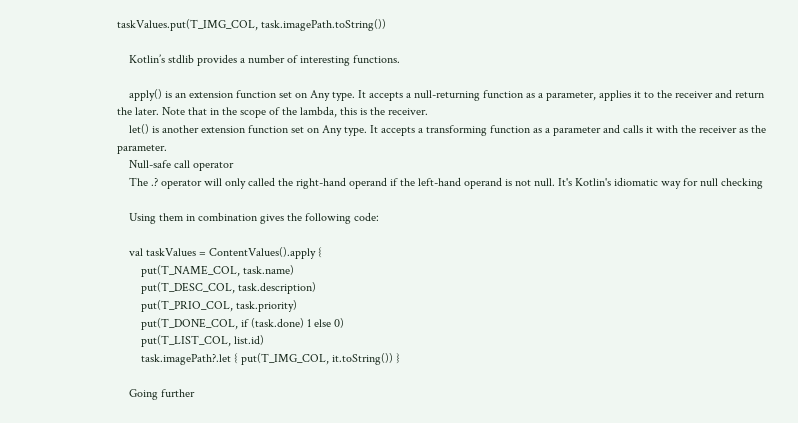taskValues.put(T_IMG_COL, task.imagePath.toString())

    Kotlin’s stdlib provides a number of interesting functions.

    apply() is an extension function set on Any type. It accepts a null-returning function as a parameter, applies it to the receiver and return the later. Note that in the scope of the lambda, this is the receiver.
    let() is another extension function set on Any type. It accepts a transforming function as a parameter and calls it with the receiver as the parameter.
    Null-safe call operator
    The .? operator will only called the right-hand operand if the left-hand operand is not null. It's Kotlin's idiomatic way for null checking

    Using them in combination gives the following code:

    val taskValues = ContentValues().apply {
        put(T_NAME_COL, task.name)
        put(T_DESC_COL, task.description)
        put(T_PRIO_COL, task.priority)
        put(T_DONE_COL, if (task.done) 1 else 0)
        put(T_LIST_COL, list.id)
        task.imagePath?.let { put(T_IMG_COL, it.toString()) }

    Going further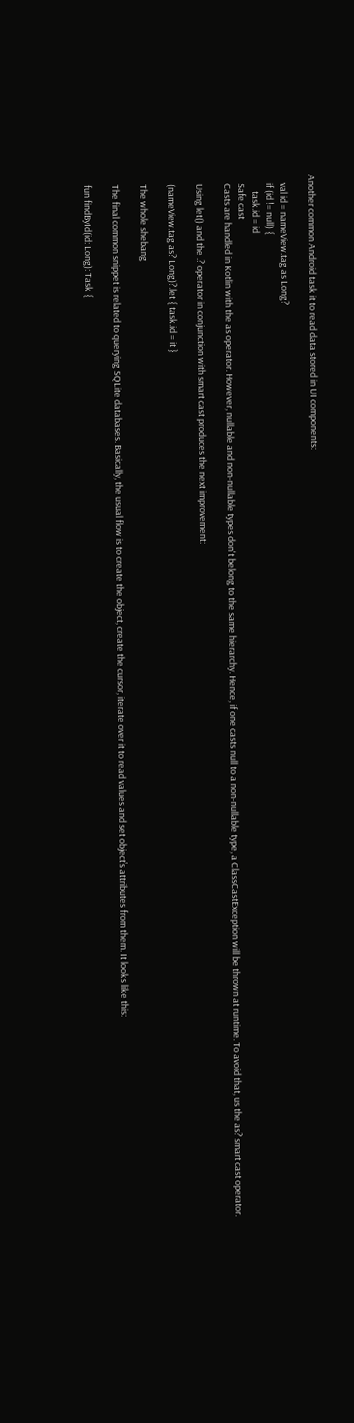Another common Android task it to read data stored in UI components:

    val id = nameView.tag as Long?
    if (id != null) {
        task.id = id
    Safe cast
    Casts are handled in Kotlin with the as operator. However, nullable and non-nullable types don't belong to the same hierarchy. Hence, if one casts null to a non-nullable type, a ClassCastException will be thrown at runtime. To avoid that, us the as? smart cast operator.

    Using let() and the .? operator in conjunction with smart cast produces the next improvement:

    (nameView.tag as? Long)?.let { task.id = it }

    The whole shebang

    The final common snippet is related to querying SQLite databases. Basically, the usual flow is to create the object, create the cursor, iterate over it to read values and set object’s attributes from them. It looks like this:

    fun findById(id: Long): Task {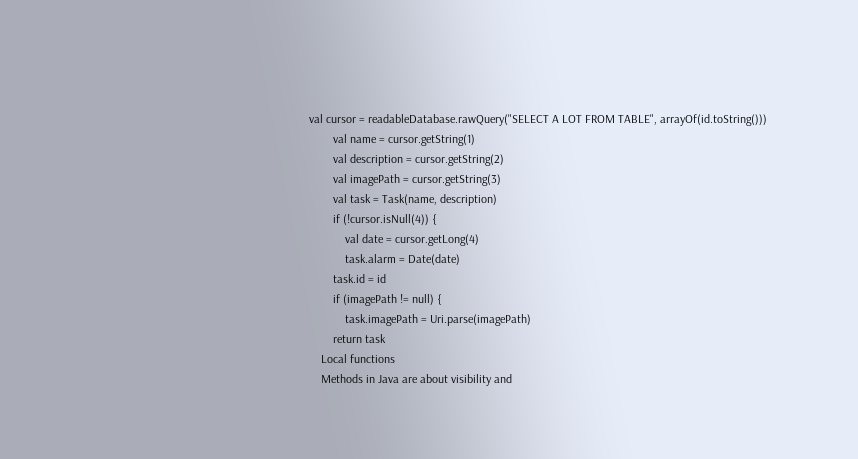val cursor = readableDatabase.rawQuery("SELECT A LOT FROM TABLE", arrayOf(id.toString()))
        val name = cursor.getString(1)
        val description = cursor.getString(2)
        val imagePath = cursor.getString(3)
        val task = Task(name, description)
        if (!cursor.isNull(4)) {
            val date = cursor.getLong(4)
            task.alarm = Date(date)
        task.id = id
        if (imagePath != null) {
            task.imagePath = Uri.parse(imagePath)
        return task
    Local functions
    Methods in Java are about visibility and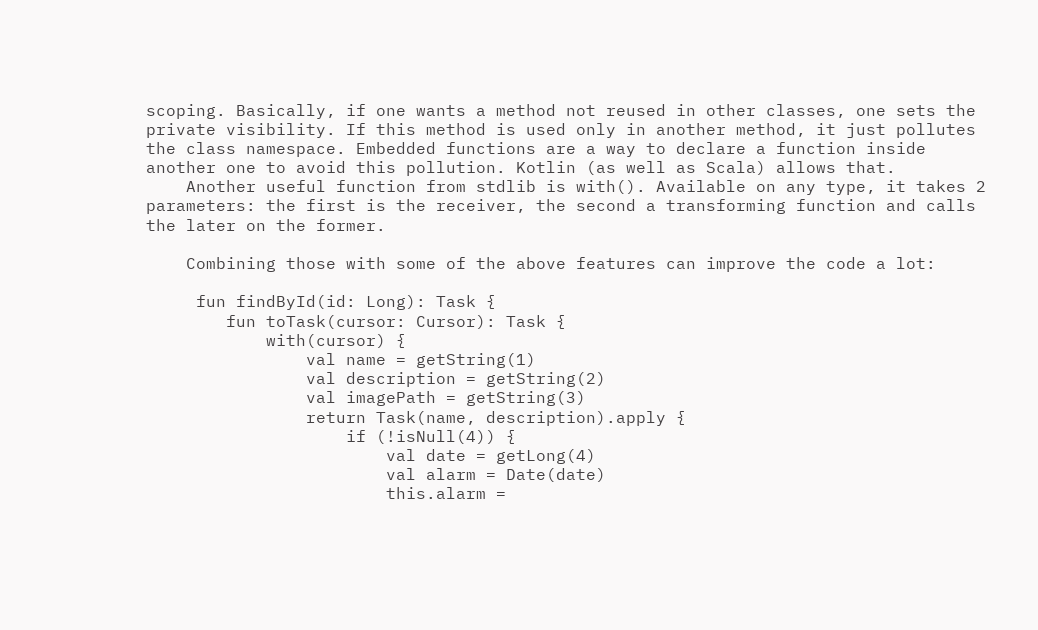scoping. Basically, if one wants a method not reused in other classes, one sets the private visibility. If this method is used only in another method, it just pollutes the class namespace. Embedded functions are a way to declare a function inside another one to avoid this pollution. Kotlin (as well as Scala) allows that.
    Another useful function from stdlib is with(). Available on any type, it takes 2 parameters: the first is the receiver, the second a transforming function and calls the later on the former.

    Combining those with some of the above features can improve the code a lot:

     fun findById(id: Long): Task {
        fun toTask(cursor: Cursor): Task {
            with(cursor) {
                val name = getString(1)
                val description = getString(2)
                val imagePath = getString(3)
                return Task(name, description).apply {
                    if (!isNull(4)) {
                        val date = getLong(4)
                        val alarm = Date(date)
                        this.alarm =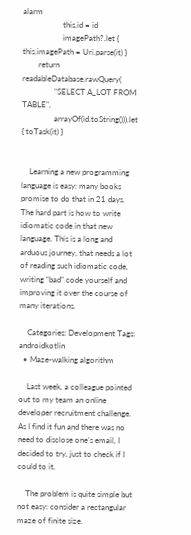alarm
                    this.id = id
                    imagePath?.let { this.imagePath = Uri.parse(it) }
        return readableDatabase.rawQuery(
                "SELECT A_LOT FROM TABLE",
                arrayOf(id.toString())).let { toTask(it) }


    Learning a new programming language is easy: many books promise to do that in 21 days. The hard part is how to write idiomatic code in that new language. This is a long and arduous journey, that needs a lot of reading such idiomatic code, writing “bad” code yourself and improving it over the course of many iterations.

    Categories: Development Tags: androidkotlin
  • Maze-walking algorithm

    Last week, a colleague pointed out to my team an online developer recruitment challenge. As I find it fun and there was no need to disclose one’s email, I decided to try, just to check if I could to it.

    The problem is quite simple but not easy: consider a rectangular maze of finite size.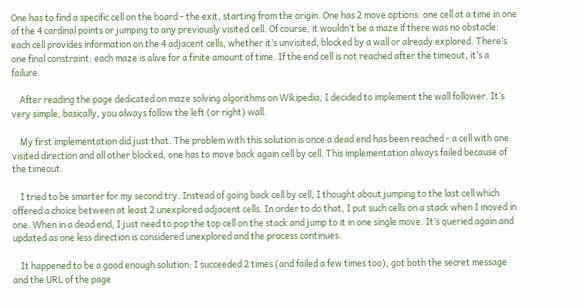One has to find a specific cell on the board - the exit, starting from the origin. One has 2 move options: one cell at a time in one of the 4 cardinal points or jumping to any previously visited cell. Of course, it wouldn’t be a maze if there was no obstacle: each cell provides information on the 4 adjacent cells, whether it’s unvisited, blocked by a wall or already explored. There’s one final constraint: each maze is alive for a finite amount of time. If the end cell is not reached after the timeout, it’s a failure.

    After reading the page dedicated on maze solving algorithms on Wikipedia, I decided to implement the wall follower. It’s very simple, basically, you always follow the left (or right) wall.

    My first implementation did just that. The problem with this solution is once a dead end has been reached - a cell with one visited direction and all other blocked, one has to move back again cell by cell. This implementation always failed because of the timeout.

    I tried to be smarter for my second try. Instead of going back cell by cell, I thought about jumping to the last cell which offered a choice between at least 2 unexplored adjacent cells. In order to do that, I put such cells on a stack when I moved in one. When in a dead end, I just need to pop the top cell on the stack and jump to it in one single move. It’s queried again and updated as one less direction is considered unexplored and the process continues.

    It happened to be a good enough solution: I succeeded 2 times (and failed a few times too), got both the secret message and the URL of the page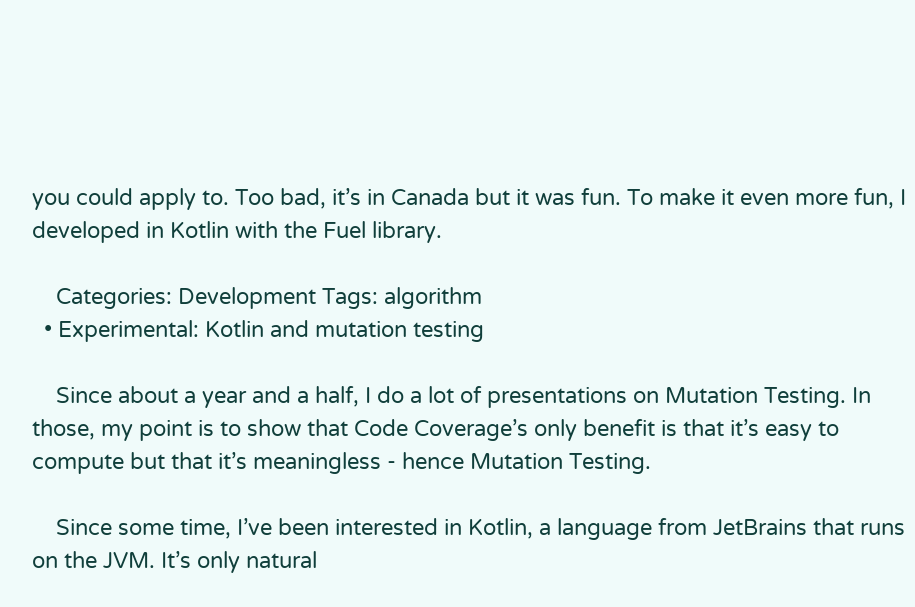you could apply to. Too bad, it’s in Canada but it was fun. To make it even more fun, I developed in Kotlin with the Fuel library.

    Categories: Development Tags: algorithm
  • Experimental: Kotlin and mutation testing

    Since about a year and a half, I do a lot of presentations on Mutation Testing. In those, my point is to show that Code Coverage’s only benefit is that it’s easy to compute but that it’s meaningless - hence Mutation Testing.

    Since some time, I’ve been interested in Kotlin, a language from JetBrains that runs on the JVM. It’s only natural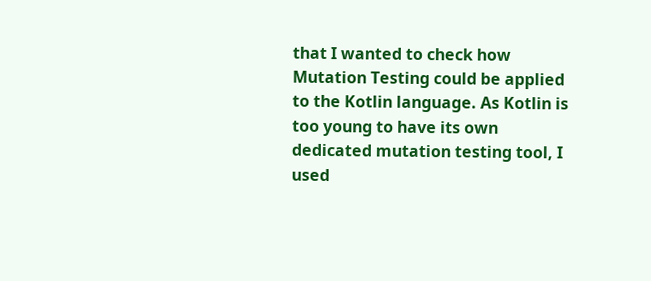that I wanted to check how Mutation Testing could be applied to the Kotlin language. As Kotlin is too young to have its own dedicated mutation testing tool, I used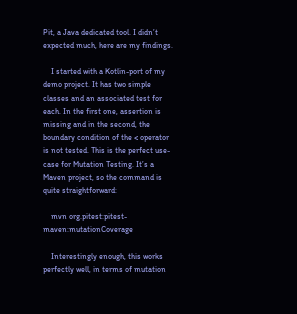Pit, a Java dedicated tool. I didn’t expected much, here are my findings.

    I started with a Kotlin-port of my demo project. It has two simple classes and an associated test for each. In the first one, assertion is missing and in the second, the boundary condition of the < operator is not tested. This is the perfect use-case for Mutation Testing. It’s a Maven project, so the command is quite straightforward:

    mvn org.pitest:pitest-maven:mutationCoverage

    Interestingly enough, this works perfectly well, in terms of mutation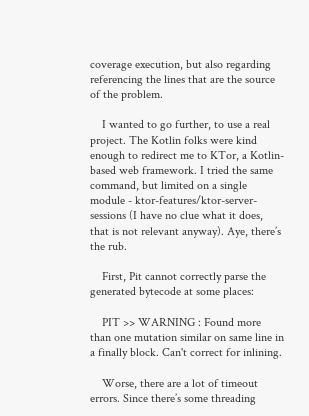coverage execution, but also regarding referencing the lines that are the source of the problem.

    I wanted to go further, to use a real project. The Kotlin folks were kind enough to redirect me to KTor, a Kotlin-based web framework. I tried the same command, but limited on a single module - ktor-features/ktor-server-sessions (I have no clue what it does, that is not relevant anyway). Aye, there’s the rub.

    First, Pit cannot correctly parse the generated bytecode at some places:

    PIT >> WARNING : Found more than one mutation similar on same line in a finally block. Can't correct for inlining.

    Worse, there are a lot of timeout errors. Since there’s some threading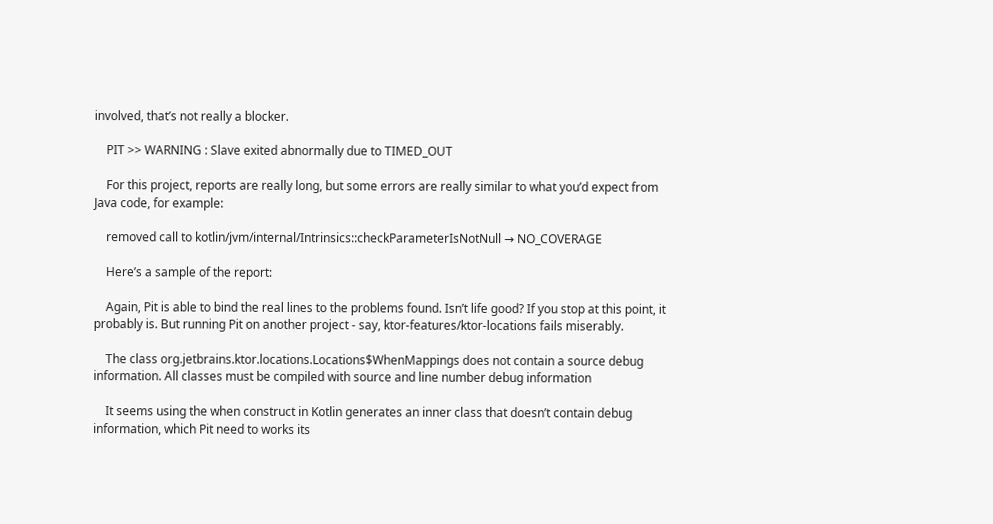involved, that’s not really a blocker.

    PIT >> WARNING : Slave exited abnormally due to TIMED_OUT

    For this project, reports are really long, but some errors are really similar to what you’d expect from Java code, for example:

    removed call to kotlin/jvm/internal/Intrinsics::checkParameterIsNotNull → NO_COVERAGE

    Here’s a sample of the report:

    Again, Pit is able to bind the real lines to the problems found. Isn’t life good? If you stop at this point, it probably is. But running Pit on another project - say, ktor-features/ktor-locations fails miserably.

    The class org.jetbrains.ktor.locations.Locations$WhenMappings does not contain a source debug information. All classes must be compiled with source and line number debug information

    It seems using the when construct in Kotlin generates an inner class that doesn’t contain debug information, which Pit need to works its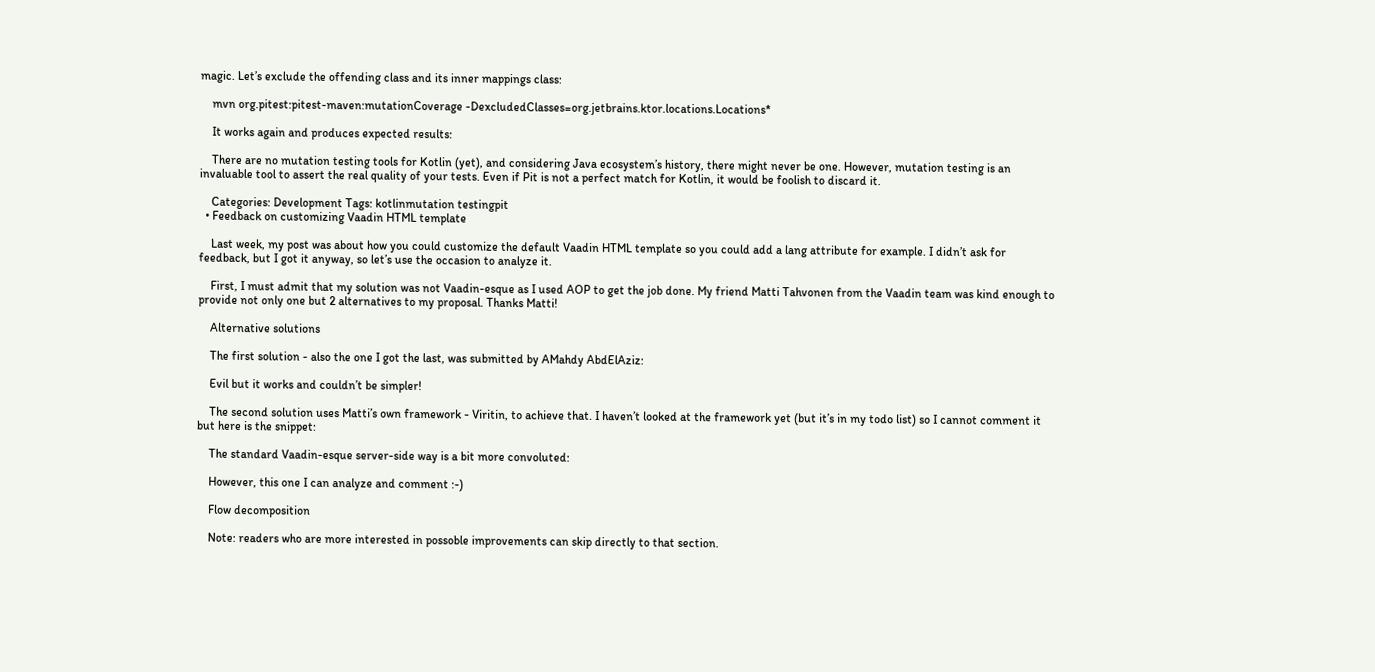magic. Let’s exclude the offending class and its inner mappings class:

    mvn org.pitest:pitest-maven:mutationCoverage -DexcludedClasses=org.jetbrains.ktor.locations.Locations*

    It works again and produces expected results:

    There are no mutation testing tools for Kotlin (yet), and considering Java ecosystem’s history, there might never be one. However, mutation testing is an invaluable tool to assert the real quality of your tests. Even if Pit is not a perfect match for Kotlin, it would be foolish to discard it.

    Categories: Development Tags: kotlinmutation testingpit
  • Feedback on customizing Vaadin HTML template

    Last week, my post was about how you could customize the default Vaadin HTML template so you could add a lang attribute for example. I didn’t ask for feedback, but I got it anyway, so let’s use the occasion to analyze it.

    First, I must admit that my solution was not Vaadin-esque as I used AOP to get the job done. My friend Matti Tahvonen from the Vaadin team was kind enough to provide not only one but 2 alternatives to my proposal. Thanks Matti!

    Alternative solutions

    The first solution - also the one I got the last, was submitted by AMahdy AbdElAziz:

    Evil but it works and couldn’t be simpler!

    The second solution uses Matti’s own framework - Viritin, to achieve that. I haven’t looked at the framework yet (but it’s in my todo list) so I cannot comment it but here is the snippet:

    The standard Vaadin-esque server-side way is a bit more convoluted:

    However, this one I can analyze and comment :-)

    Flow decomposition

    Note: readers who are more interested in possoble improvements can skip directly to that section.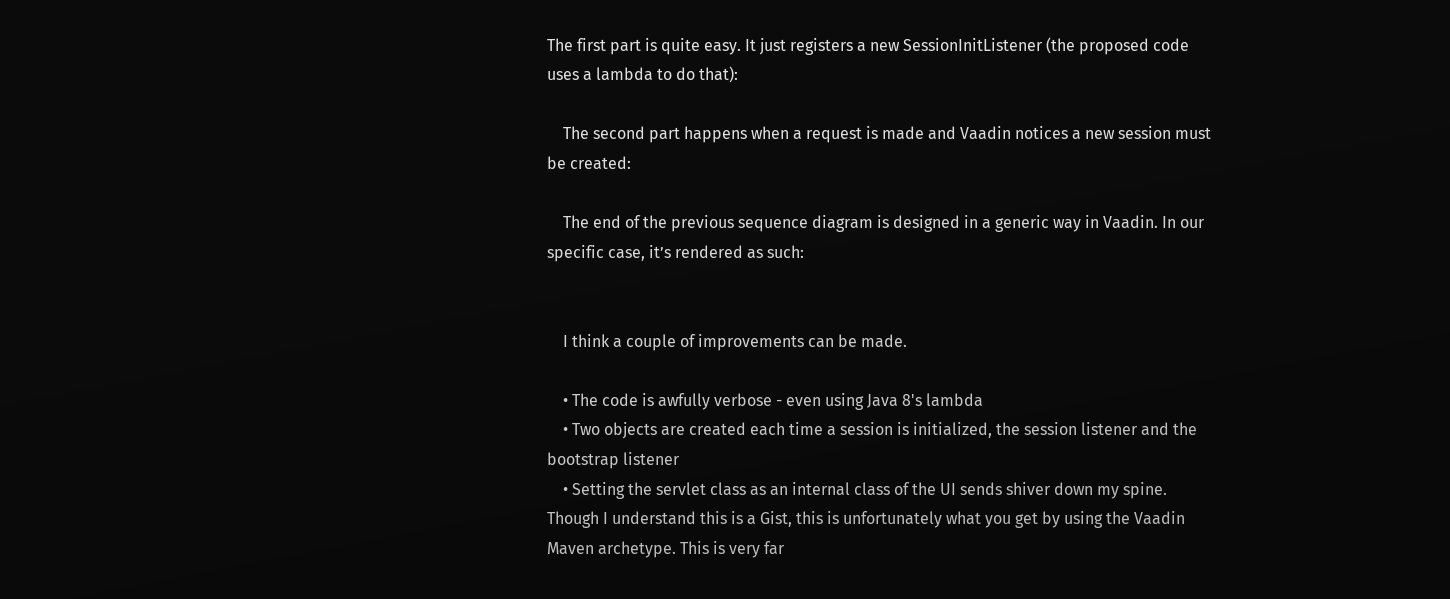The first part is quite easy. It just registers a new SessionInitListener (the proposed code uses a lambda to do that):

    The second part happens when a request is made and Vaadin notices a new session must be created:

    The end of the previous sequence diagram is designed in a generic way in Vaadin. In our specific case, it’s rendered as such:


    I think a couple of improvements can be made.

    • The code is awfully verbose - even using Java 8's lambda
    • Two objects are created each time a session is initialized, the session listener and the bootstrap listener
    • Setting the servlet class as an internal class of the UI sends shiver down my spine. Though I understand this is a Gist, this is unfortunately what you get by using the Vaadin Maven archetype. This is very far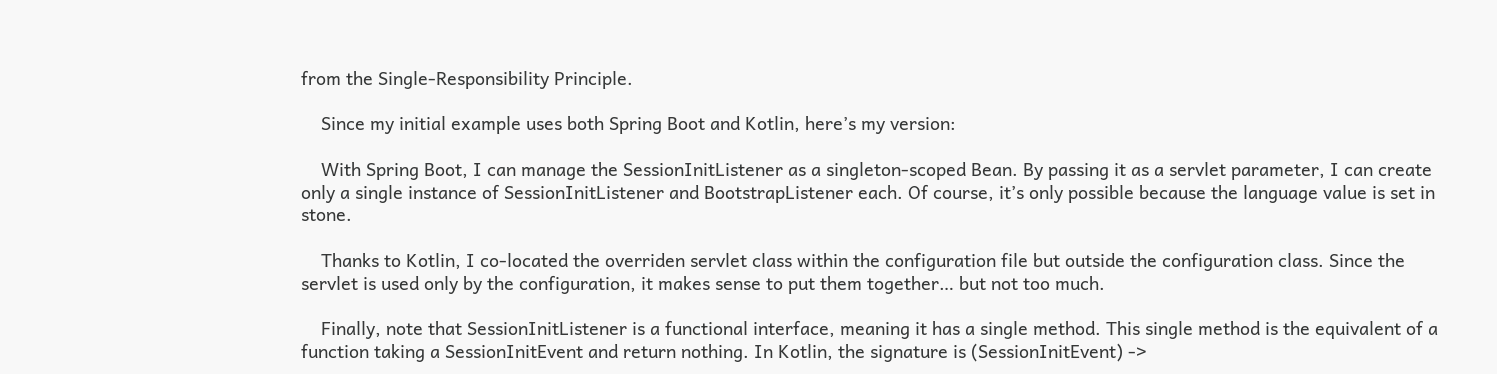from the Single-Responsibility Principle.

    Since my initial example uses both Spring Boot and Kotlin, here’s my version:

    With Spring Boot, I can manage the SessionInitListener as a singleton-scoped Bean. By passing it as a servlet parameter, I can create only a single instance of SessionInitListener and BootstrapListener each. Of course, it’s only possible because the language value is set in stone.

    Thanks to Kotlin, I co-located the overriden servlet class within the configuration file but outside the configuration class. Since the servlet is used only by the configuration, it makes sense to put them together… but not too much.

    Finally, note that SessionInitListener is a functional interface, meaning it has a single method. This single method is the equivalent of a function taking a SessionInitEvent and return nothing. In Kotlin, the signature is (SessionInitEvent) ->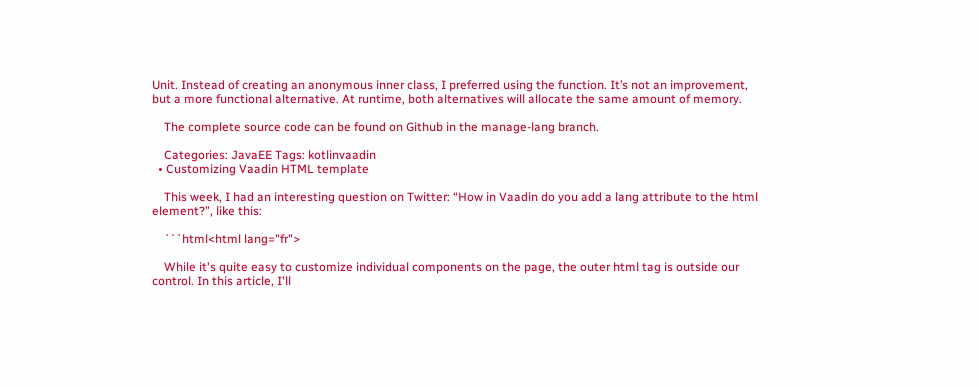Unit. Instead of creating an anonymous inner class, I preferred using the function. It’s not an improvement, but a more functional alternative. At runtime, both alternatives will allocate the same amount of memory.

    The complete source code can be found on Github in the manage-lang branch.

    Categories: JavaEE Tags: kotlinvaadin
  • Customizing Vaadin HTML template

    This week, I had an interesting question on Twitter: “How in Vaadin do you add a lang attribute to the html element?”, like this:

    ```html<html lang="fr">

    While it's quite easy to customize individual components on the page, the outer html tag is outside our control. In this article, I'll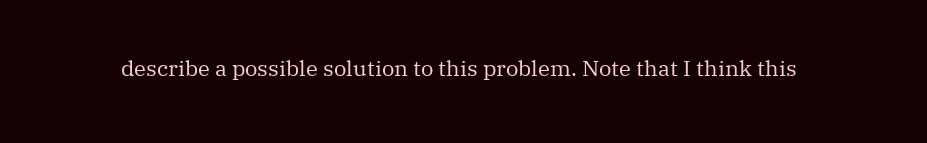describe a possible solution to this problem. Note that I think this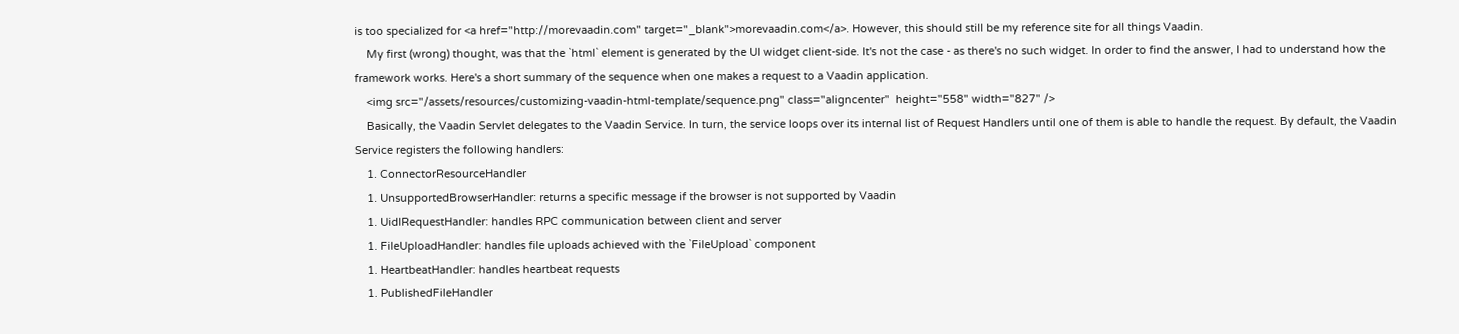is too specialized for <a href="http://morevaadin.com" target="_blank">morevaadin.com</a>. However, this should still be my reference site for all things Vaadin.
    My first (wrong) thought, was that the `html` element is generated by the UI widget client-side. It's not the case - as there's no such widget. In order to find the answer, I had to understand how the framework works. Here's a short summary of the sequence when one makes a request to a Vaadin application.
    <img src="/assets/resources/customizing-vaadin-html-template/sequence.png" class="aligncenter"  height="558" width="827" />
    Basically, the Vaadin Servlet delegates to the Vaadin Service. In turn, the service loops over its internal list of Request Handlers until one of them is able to handle the request. By default, the Vaadin Service registers the following handlers:
    1. ConnectorResourceHandler
    1. UnsupportedBrowserHandler: returns a specific message if the browser is not supported by Vaadin
    1. UidlRequestHandler: handles RPC communication between client and server
    1. FileUploadHandler: handles file uploads achieved with the `FileUpload` component
    1. HeartbeatHandler: handles heartbeat requests
    1. PublishedFileHandler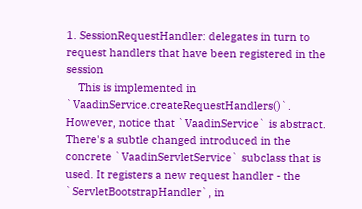1. SessionRequestHandler: delegates in turn to request handlers that have been registered in the session
    This is implemented in `VaadinService.createRequestHandlers()`. However, notice that `VaadinService` is abstract. There's a subtle changed introduced in the concrete `VaadinServletService` subclass that is used. It registers a new request handler - the `ServletBootstrapHandler`, in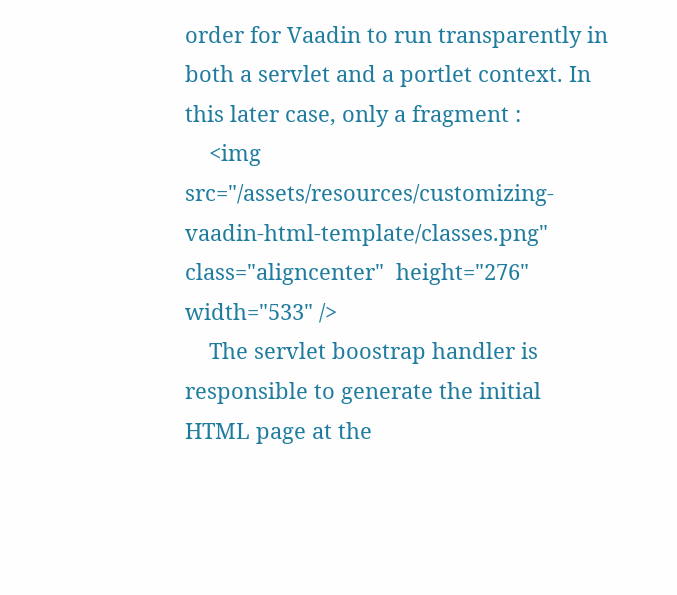order for Vaadin to run transparently in both a servlet and a portlet context. In this later case, only a fragment :
    <img src="/assets/resources/customizing-vaadin-html-template/classes.png" class="aligncenter"  height="276" width="533" />
    The servlet boostrap handler is responsible to generate the initial HTML page at the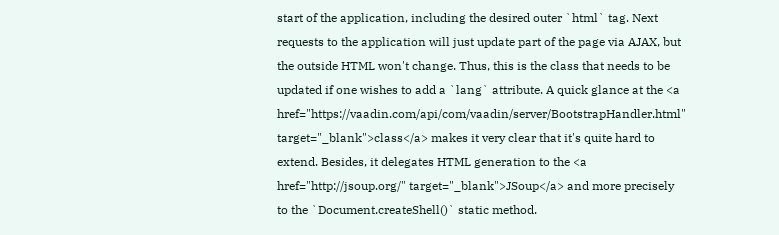start of the application, including the desired outer `html` tag. Next requests to the application will just update part of the page via AJAX, but the outside HTML won't change. Thus, this is the class that needs to be updated if one wishes to add a `lang` attribute. A quick glance at the <a href="https://vaadin.com/api/com/vaadin/server/BootstrapHandler.html" target="_blank">class</a> makes it very clear that it's quite hard to extend. Besides, it delegates HTML generation to the <a href="http://jsoup.org/" target="_blank">JSoup</a> and more precisely to the `Document.createShell()` static method.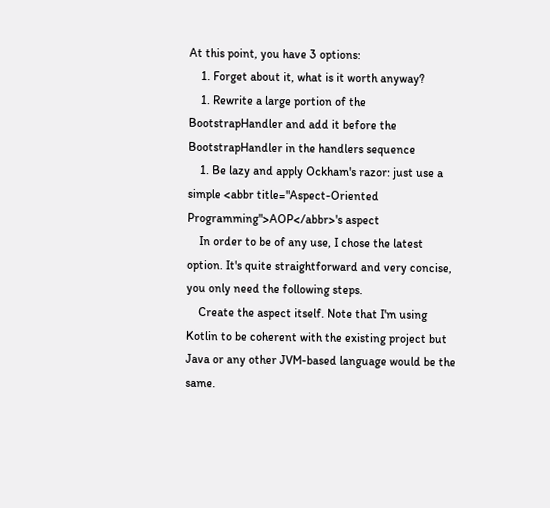At this point, you have 3 options:
    1. Forget about it, what is it worth anyway?
    1. Rewrite a large portion of the BootstrapHandler and add it before the BootstrapHandler in the handlers sequence
    1. Be lazy and apply Ockham's razor: just use a simple <abbr title="Aspect-Oriented Programming">AOP</abbr>'s aspect
    In order to be of any use, I chose the latest option. It's quite straightforward and very concise, you only need the following steps.
    Create the aspect itself. Note that I'm using Kotlin to be coherent with the existing project but Java or any other JVM-based language would be the same.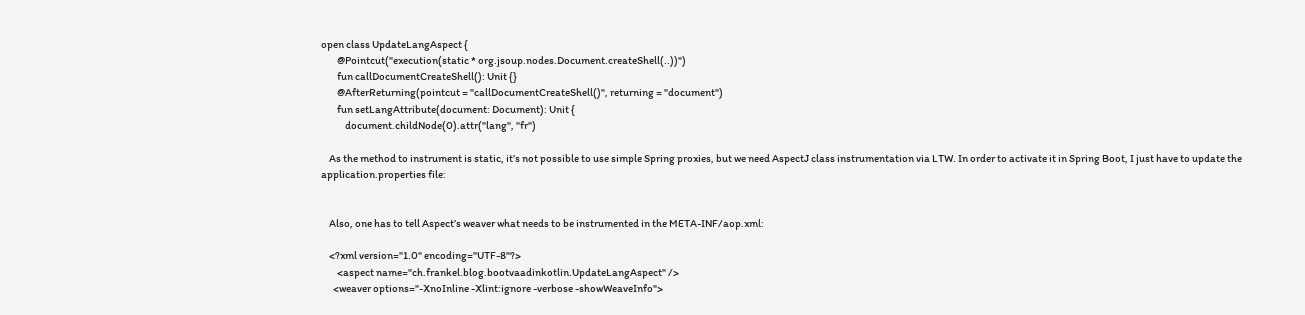open class UpdateLangAspect {
        @Pointcut("execution(static * org.jsoup.nodes.Document.createShell(..))")
        fun callDocumentCreateShell(): Unit {}
        @AfterReturning(pointcut = "callDocumentCreateShell()", returning = "document")
        fun setLangAttribute(document: Document): Unit {
            document.childNode(0).attr("lang", "fr")

    As the method to instrument is static, it’s not possible to use simple Spring proxies, but we need AspectJ class instrumentation via LTW. In order to activate it in Spring Boot, I just have to update the application.properties file:


    Also, one has to tell Aspect’s weaver what needs to be instrumented in the META-INF/aop.xml:

    <?xml version="1.0" encoding="UTF-8"?>
        <aspect name="ch.frankel.blog.bootvaadinkotlin.UpdateLangAspect" />
      <weaver options="-XnoInline -Xlint:ignore -verbose -showWeaveInfo">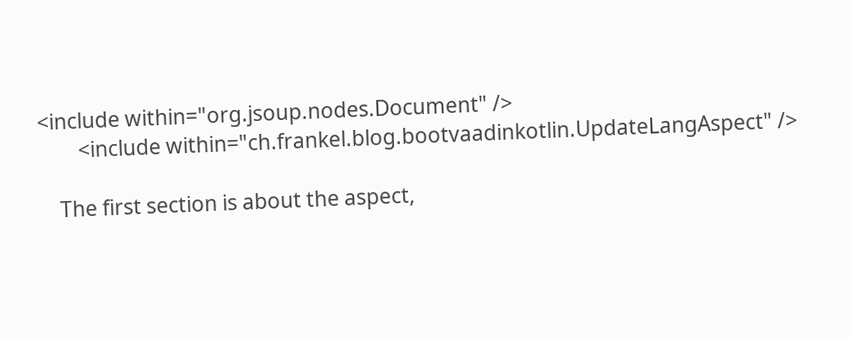<include within="org.jsoup.nodes.Document" />
        <include within="ch.frankel.blog.bootvaadinkotlin.UpdateLangAspect" />

    The first section is about the aspect,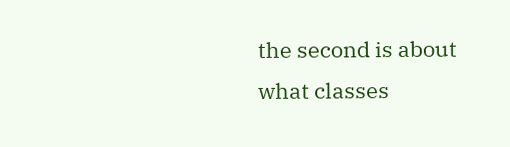the second is about what classes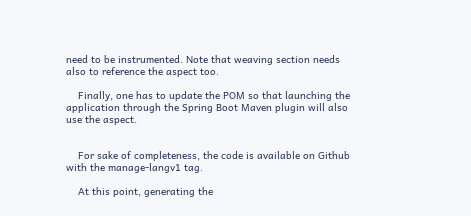need to be instrumented. Note that weaving section needs also to reference the aspect too.

    Finally, one has to update the POM so that launching the application through the Spring Boot Maven plugin will also use the aspect.


    For sake of completeness, the code is available on Github with the manage-langv1 tag.

    At this point, generating the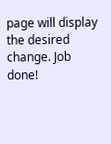page will display the desired change. Job done!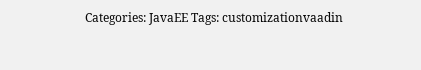Categories: JavaEE Tags: customizationvaadin